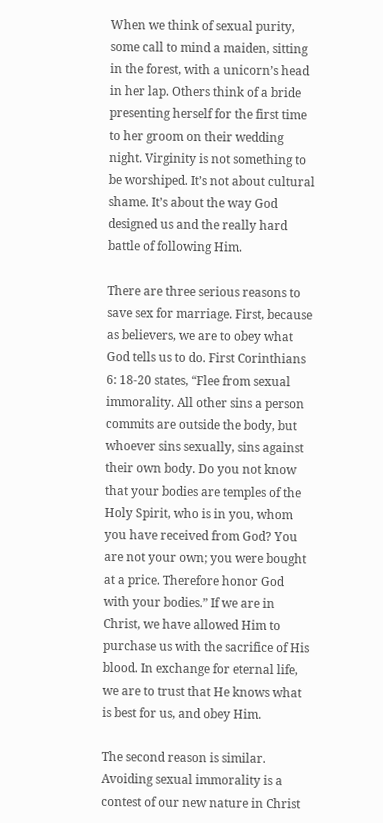When we think of sexual purity, some call to mind a maiden, sitting in the forest, with a unicorn’s head in her lap. Others think of a bride presenting herself for the first time to her groom on their wedding night. Virginity is not something to be worshiped. It’s not about cultural shame. It’s about the way God designed us and the really hard battle of following Him.

There are three serious reasons to save sex for marriage. First, because as believers, we are to obey what God tells us to do. First Corinthians 6: 18-20 states, “Flee from sexual immorality. All other sins a person commits are outside the body, but whoever sins sexually, sins against their own body. Do you not know that your bodies are temples of the Holy Spirit, who is in you, whom you have received from God? You are not your own; you were bought at a price. Therefore honor God with your bodies.” If we are in Christ, we have allowed Him to purchase us with the sacrifice of His blood. In exchange for eternal life, we are to trust that He knows what is best for us, and obey Him.

The second reason is similar. Avoiding sexual immorality is a contest of our new nature in Christ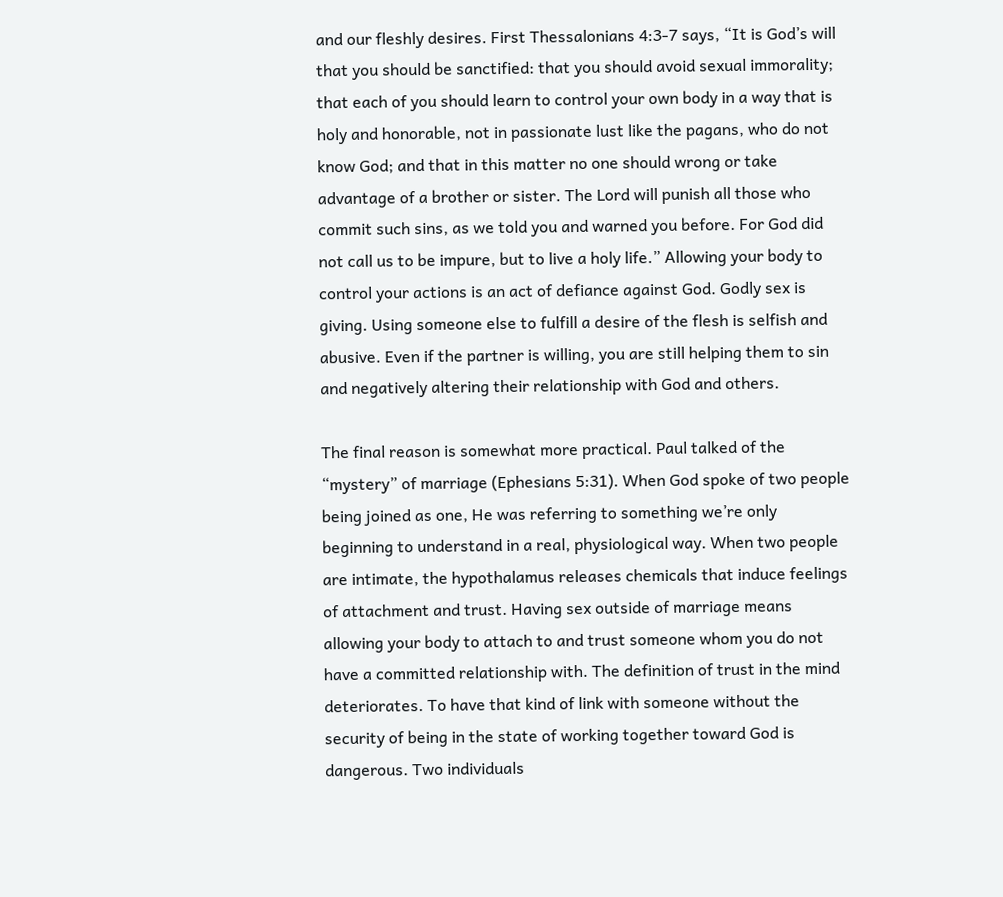and our fleshly desires. First Thessalonians 4:3-7 says, “It is God’s will that you should be sanctified: that you should avoid sexual immorality; that each of you should learn to control your own body in a way that is holy and honorable, not in passionate lust like the pagans, who do not know God; and that in this matter no one should wrong or take advantage of a brother or sister. The Lord will punish all those who commit such sins, as we told you and warned you before. For God did not call us to be impure, but to live a holy life.” Allowing your body to control your actions is an act of defiance against God. Godly sex is giving. Using someone else to fulfill a desire of the flesh is selfish and abusive. Even if the partner is willing, you are still helping them to sin and negatively altering their relationship with God and others.

The final reason is somewhat more practical. Paul talked of the “mystery” of marriage (Ephesians 5:31). When God spoke of two people being joined as one, He was referring to something we’re only beginning to understand in a real, physiological way. When two people are intimate, the hypothalamus releases chemicals that induce feelings of attachment and trust. Having sex outside of marriage means allowing your body to attach to and trust someone whom you do not have a committed relationship with. The definition of trust in the mind deteriorates. To have that kind of link with someone without the security of being in the state of working together toward God is dangerous. Two individuals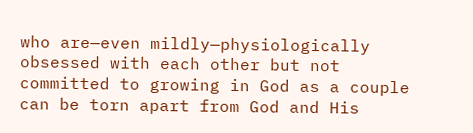who are—even mildly—physiologically obsessed with each other but not committed to growing in God as a couple can be torn apart from God and His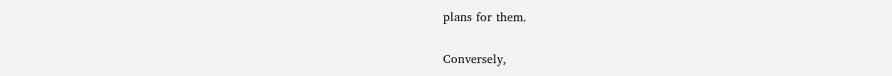plans for them.

Conversely,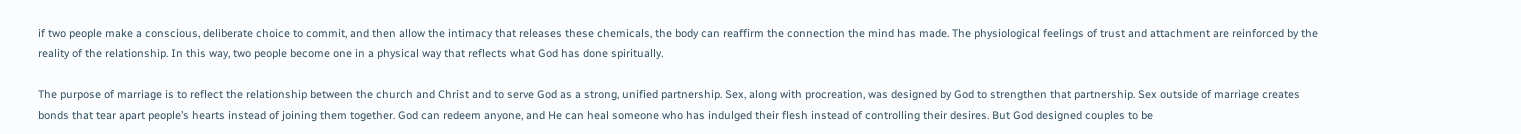if two people make a conscious, deliberate choice to commit, and then allow the intimacy that releases these chemicals, the body can reaffirm the connection the mind has made. The physiological feelings of trust and attachment are reinforced by the reality of the relationship. In this way, two people become one in a physical way that reflects what God has done spiritually.

The purpose of marriage is to reflect the relationship between the church and Christ and to serve God as a strong, unified partnership. Sex, along with procreation, was designed by God to strengthen that partnership. Sex outside of marriage creates bonds that tear apart people’s hearts instead of joining them together. God can redeem anyone, and He can heal someone who has indulged their flesh instead of controlling their desires. But God designed couples to be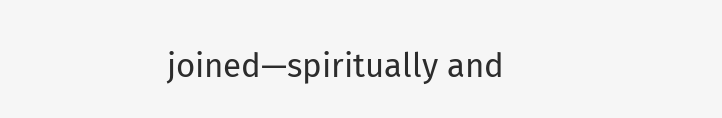joined—spiritually and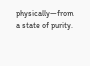physically—from a state of purity.